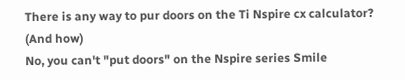There is any way to pur doors on the Ti Nspire cx calculator?
(And how)
No, you can't "put doors" on the Nspire series Smile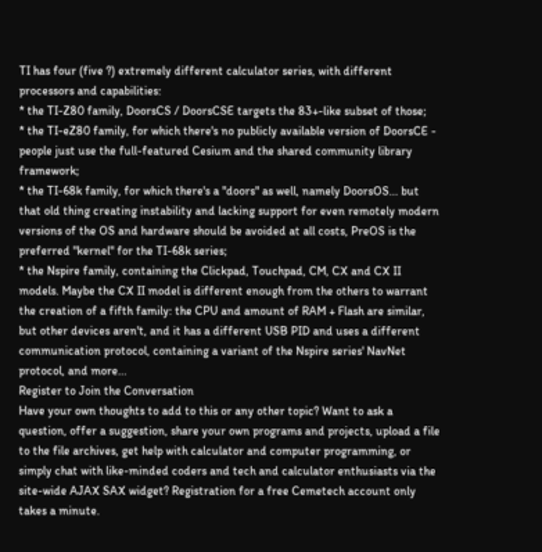TI has four (five ?) extremely different calculator series, with different processors and capabilities:
* the TI-Z80 family, DoorsCS / DoorsCSE targets the 83+-like subset of those;
* the TI-eZ80 family, for which there's no publicly available version of DoorsCE - people just use the full-featured Cesium and the shared community library framework;
* the TI-68k family, for which there's a "doors" as well, namely DoorsOS... but that old thing creating instability and lacking support for even remotely modern versions of the OS and hardware should be avoided at all costs, PreOS is the preferred "kernel" for the TI-68k series;
* the Nspire family, containing the Clickpad, Touchpad, CM, CX and CX II models. Maybe the CX II model is different enough from the others to warrant the creation of a fifth family: the CPU and amount of RAM + Flash are similar, but other devices aren't, and it has a different USB PID and uses a different communication protocol, containing a variant of the Nspire series' NavNet protocol, and more...
Register to Join the Conversation
Have your own thoughts to add to this or any other topic? Want to ask a question, offer a suggestion, share your own programs and projects, upload a file to the file archives, get help with calculator and computer programming, or simply chat with like-minded coders and tech and calculator enthusiasts via the site-wide AJAX SAX widget? Registration for a free Cemetech account only takes a minute.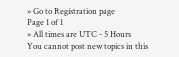» Go to Registration page
Page 1 of 1
» All times are UTC - 5 Hours
You cannot post new topics in this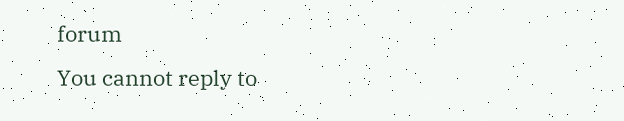forum
You cannot reply to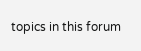topics in this forum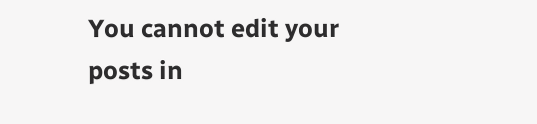You cannot edit your posts in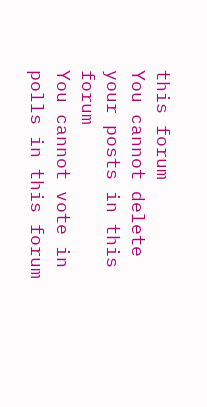this forum
You cannot delete your posts in this forum
You cannot vote in polls in this forum